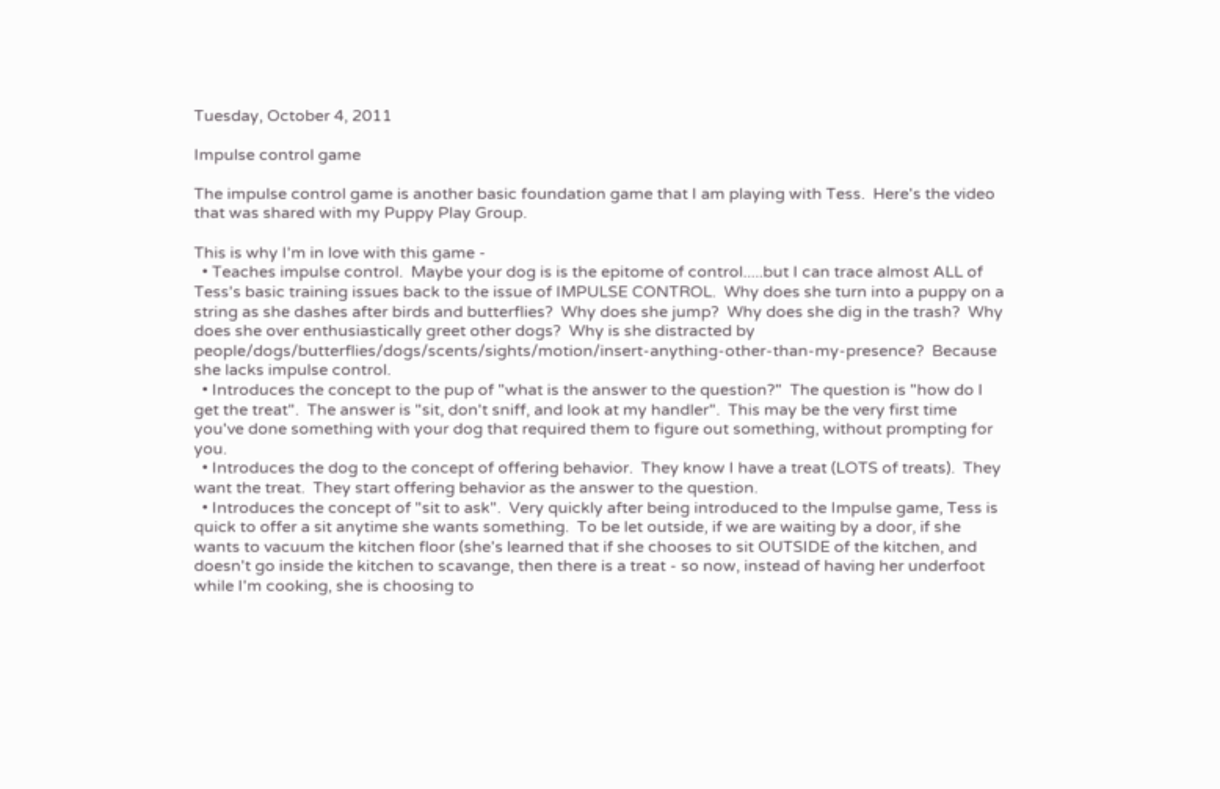Tuesday, October 4, 2011

Impulse control game

The impulse control game is another basic foundation game that I am playing with Tess.  Here's the video that was shared with my Puppy Play Group.

This is why I'm in love with this game -
  • Teaches impulse control.  Maybe your dog is is the epitome of control.....but I can trace almost ALL of Tess's basic training issues back to the issue of IMPULSE CONTROL.  Why does she turn into a puppy on a string as she dashes after birds and butterflies?  Why does she jump?  Why does she dig in the trash?  Why does she over enthusiastically greet other dogs?  Why is she distracted by people/dogs/butterflies/dogs/scents/sights/motion/insert-anything-other-than-my-presence?  Because she lacks impulse control.
  • Introduces the concept to the pup of "what is the answer to the question?"  The question is "how do I get the treat".  The answer is "sit, don't sniff, and look at my handler".  This may be the very first time you've done something with your dog that required them to figure out something, without prompting for you.
  • Introduces the dog to the concept of offering behavior.  They know I have a treat (LOTS of treats).  They want the treat.  They start offering behavior as the answer to the question.
  • Introduces the concept of "sit to ask".  Very quickly after being introduced to the Impulse game, Tess is quick to offer a sit anytime she wants something.  To be let outside, if we are waiting by a door, if she wants to vacuum the kitchen floor (she's learned that if she chooses to sit OUTSIDE of the kitchen, and doesn't go inside the kitchen to scavange, then there is a treat - so now, instead of having her underfoot while I'm cooking, she is choosing to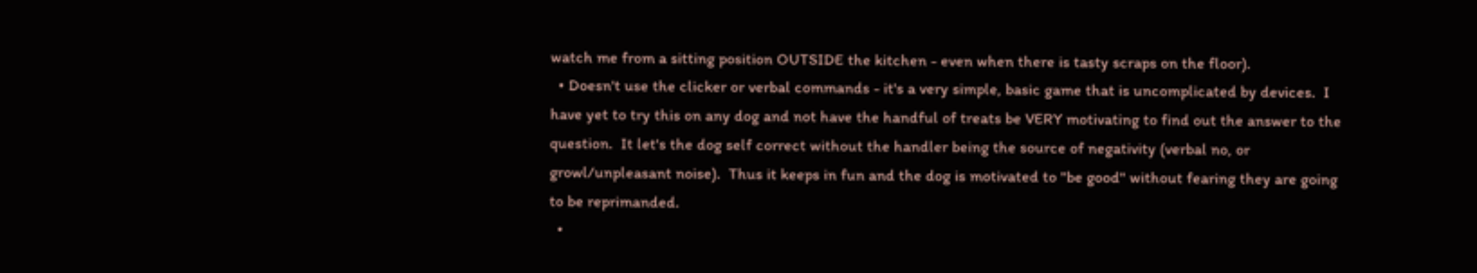watch me from a sitting position OUTSIDE the kitchen - even when there is tasty scraps on the floor).
  • Doesn't use the clicker or verbal commands - it's a very simple, basic game that is uncomplicated by devices.  I have yet to try this on any dog and not have the handful of treats be VERY motivating to find out the answer to the question.  It let's the dog self correct without the handler being the source of negativity (verbal no, or growl/unpleasant noise).  Thus it keeps in fun and the dog is motivated to "be good" without fearing they are going to be reprimanded.
  •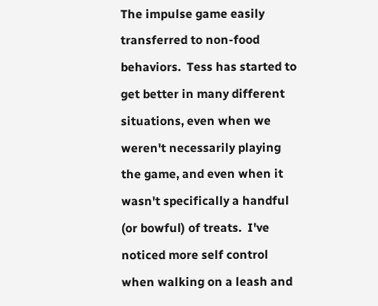The impulse game easily transferred to non-food behaviors.  Tess has started to get better in many different situations, even when we weren't necessarily playing the game, and even when it wasn't specifically a handful (or bowful) of treats.  I've noticed more self control when walking on a leash and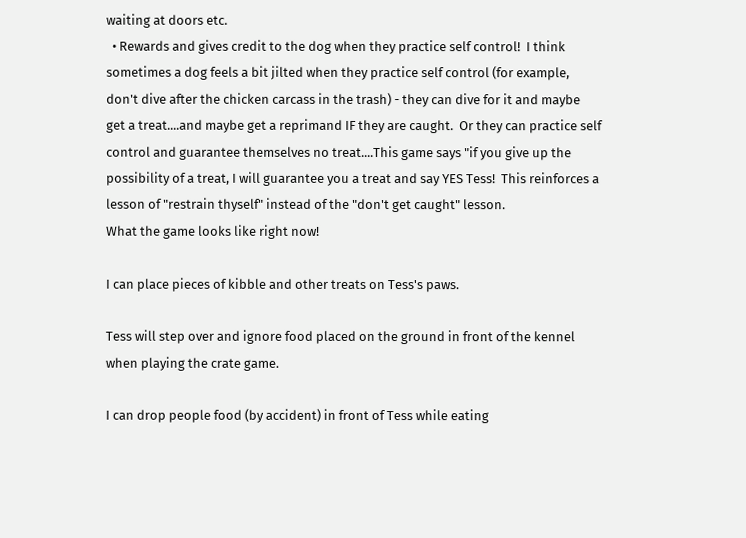waiting at doors etc.
  • Rewards and gives credit to the dog when they practice self control!  I think sometimes a dog feels a bit jilted when they practice self control (for example, don't dive after the chicken carcass in the trash) - they can dive for it and maybe get a treat....and maybe get a reprimand IF they are caught.  Or they can practice self control and guarantee themselves no treat....This game says "if you give up the possibility of a treat, I will guarantee you a treat and say YES Tess!  This reinforces a lesson of "restrain thyself" instead of the "don't get caught" lesson.
What the game looks like right now!

I can place pieces of kibble and other treats on Tess's paws.

Tess will step over and ignore food placed on the ground in front of the kennel when playing the crate game.

I can drop people food (by accident) in front of Tess while eating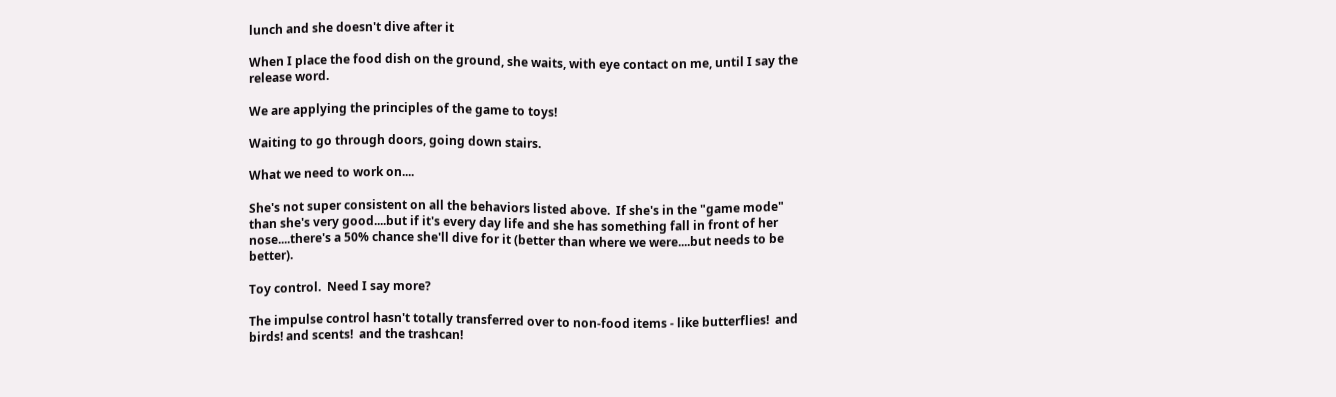lunch and she doesn't dive after it

When I place the food dish on the ground, she waits, with eye contact on me, until I say the release word.

We are applying the principles of the game to toys!

Waiting to go through doors, going down stairs.

What we need to work on....

She's not super consistent on all the behaviors listed above.  If she's in the "game mode" than she's very good....but if it's every day life and she has something fall in front of her nose....there's a 50% chance she'll dive for it (better than where we were....but needs to be better).

Toy control.  Need I say more?

The impulse control hasn't totally transferred over to non-food items - like butterflies!  and birds! and scents!  and the trashcan!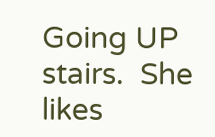Going UP stairs.  She likes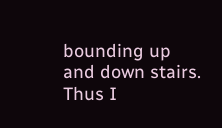bounding up and down stairs.  Thus I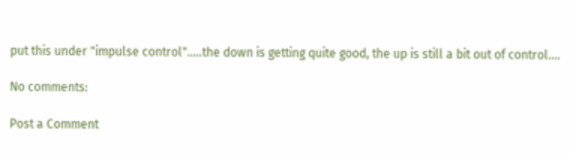put this under "impulse control".....the down is getting quite good, the up is still a bit out of control....

No comments:

Post a Comment